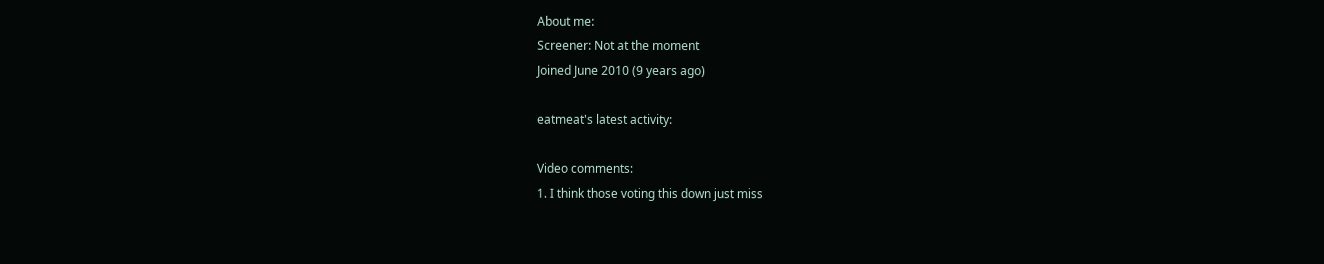About me:
Screener: Not at the moment
Joined June 2010 (9 years ago)

eatmeat's latest activity:

Video comments:
1. I think those voting this down just miss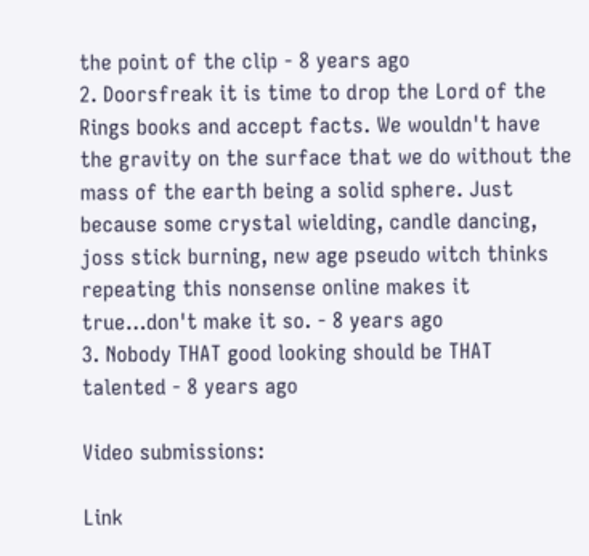the point of the clip - 8 years ago
2. Doorsfreak it is time to drop the Lord of the Rings books and accept facts. We wouldn't have the gravity on the surface that we do without the mass of the earth being a solid sphere. Just because some crystal wielding, candle dancing, joss stick burning, new age pseudo witch thinks repeating this nonsense online makes it true...don't make it so. - 8 years ago
3. Nobody THAT good looking should be THAT talented - 8 years ago

Video submissions:

Link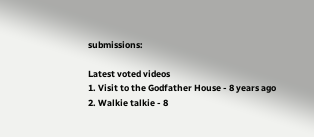submissions:

Latest voted videos
1. Visit to the Godfather House - 8 years ago
2. Walkie talkie - 8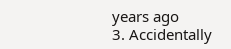years ago
3. Accidentally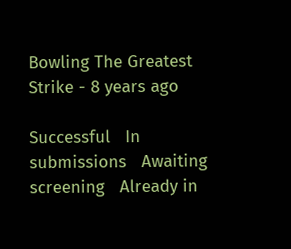Bowling The Greatest Strike - 8 years ago

Successful   In submissions   Awaiting screening   Already in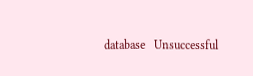database   Unsuccessful